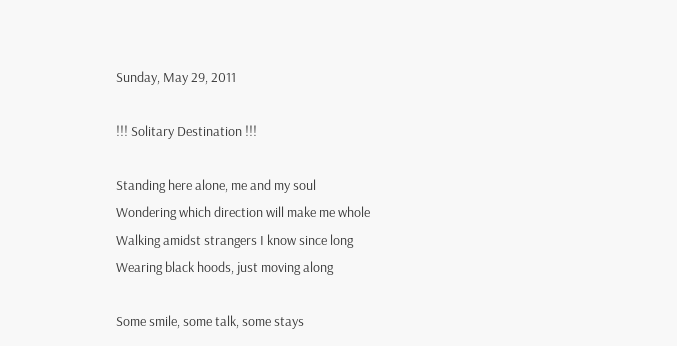Sunday, May 29, 2011

!!! Solitary Destination !!!

Standing here alone, me and my soul
Wondering which direction will make me whole
Walking amidst strangers I know since long
Wearing black hoods, just moving along

Some smile, some talk, some stays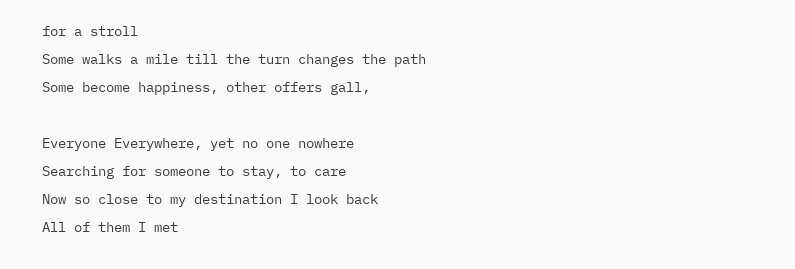for a stroll
Some walks a mile till the turn changes the path
Some become happiness, other offers gall,

Everyone Everywhere, yet no one nowhere
Searching for someone to stay, to care
Now so close to my destination I look back
All of them I met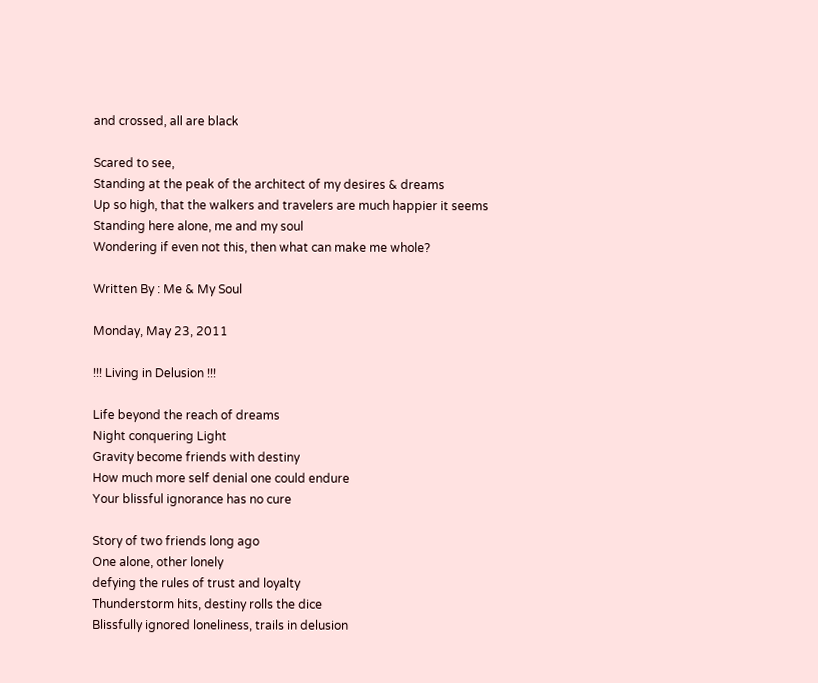and crossed, all are black

Scared to see,
Standing at the peak of the architect of my desires & dreams
Up so high, that the walkers and travelers are much happier it seems
Standing here alone, me and my soul
Wondering if even not this, then what can make me whole?

Written By : Me & My Soul

Monday, May 23, 2011

!!! Living in Delusion !!!

Life beyond the reach of dreams
Night conquering Light
Gravity become friends with destiny
How much more self denial one could endure
Your blissful ignorance has no cure

Story of two friends long ago
One alone, other lonely
defying the rules of trust and loyalty
Thunderstorm hits, destiny rolls the dice
Blissfully ignored loneliness, trails in delusion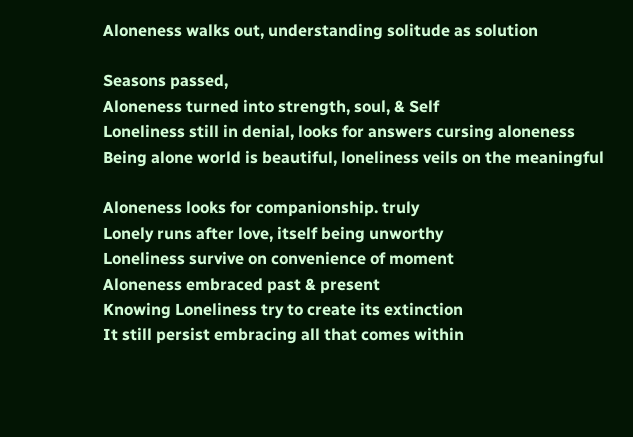Aloneness walks out, understanding solitude as solution

Seasons passed,
Aloneness turned into strength, soul, & Self
Loneliness still in denial, looks for answers cursing aloneness
Being alone world is beautiful, loneliness veils on the meaningful

Aloneness looks for companionship. truly
Lonely runs after love, itself being unworthy
Loneliness survive on convenience of moment
Aloneness embraced past & present
Knowing Loneliness try to create its extinction
It still persist embracing all that comes within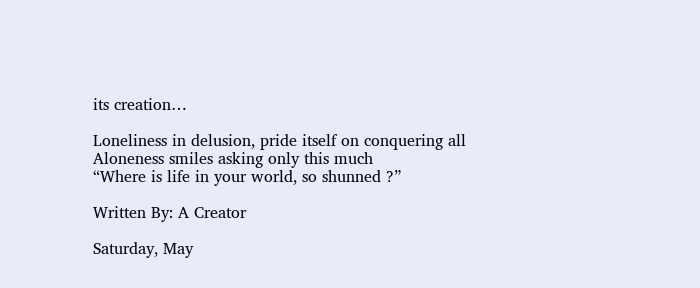its creation…

Loneliness in delusion, pride itself on conquering all
Aloneness smiles asking only this much
“Where is life in your world, so shunned ?”

Written By: A Creator

Saturday, May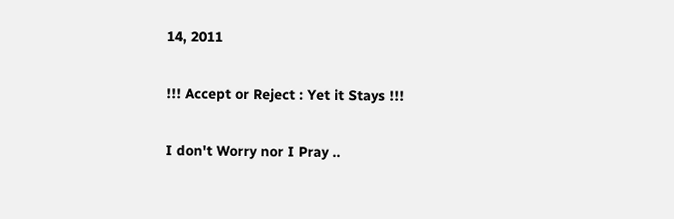14, 2011

!!! Accept or Reject : Yet it Stays !!!

I don't Worry nor I Pray ..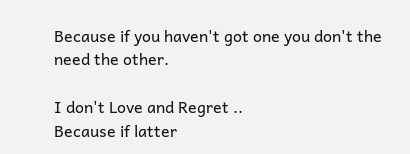Because if you haven't got one you don't the need the other.

I don't Love and Regret ..
Because if latter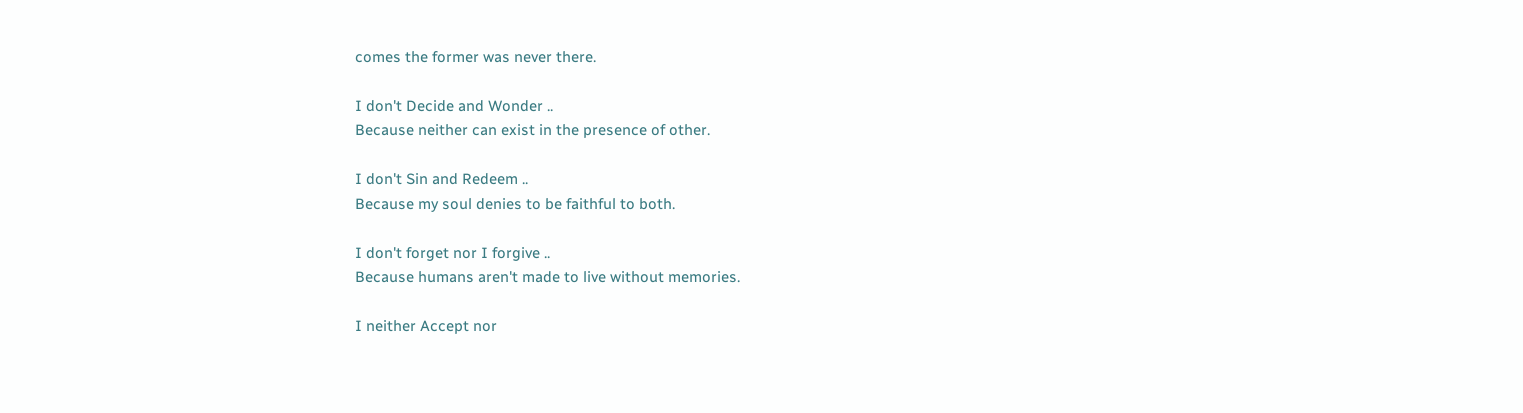comes the former was never there.

I don't Decide and Wonder ..
Because neither can exist in the presence of other.

I don't Sin and Redeem ..
Because my soul denies to be faithful to both.

I don't forget nor I forgive ..
Because humans aren't made to live without memories.

I neither Accept nor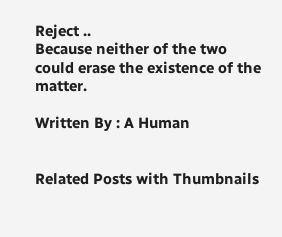Reject ..
Because neither of the two could erase the existence of the matter.

Written By : A Human


Related Posts with Thumbnails